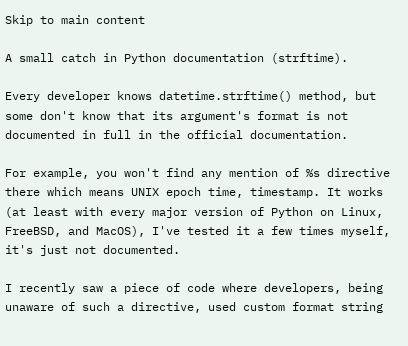Skip to main content

A small catch in Python documentation (strftime).

Every developer knows datetime.strftime() method, but some don't know that its argument's format is not documented in full in the official documentation.

For example, you won't find any mention of %s directive there which means UNIX epoch time, timestamp. It works (at least with every major version of Python on Linux, FreeBSD, and MacOS), I've tested it a few times myself, it's just not documented.

I recently saw a piece of code where developers, being unaware of such a directive, used custom format string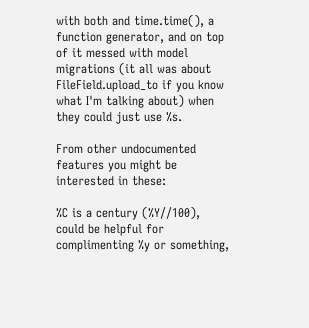with both and time.time(), a function generator, and on top of it messed with model migrations (it all was about FileField.upload_to if you know what I'm talking about) when they could just use %s.

From other undocumented features you might be interested in these:

%C is a century (%Y//100), could be helpful for complimenting %y or something,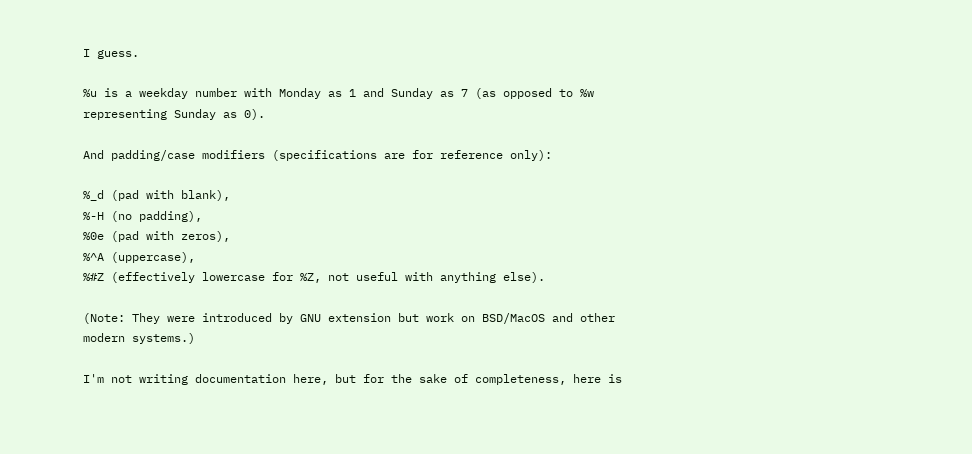I guess.

%u is a weekday number with Monday as 1 and Sunday as 7 (as opposed to %w representing Sunday as 0).

And padding/case modifiers (specifications are for reference only):

%_d (pad with blank),
%-H (no padding),
%0e (pad with zeros),
%^A (uppercase),
%#Z (effectively lowercase for %Z, not useful with anything else).

(Note: They were introduced by GNU extension but work on BSD/MacOS and other modern systems.)

I'm not writing documentation here, but for the sake of completeness, here is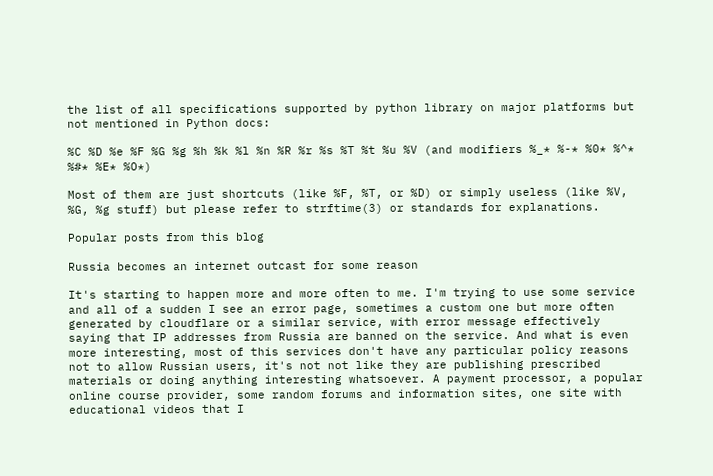the list of all specifications supported by python library on major platforms but not mentioned in Python docs:

%C %D %e %F %G %g %h %k %l %n %R %r %s %T %t %u %V (and modifiers %_* %-* %0* %^* %#* %E* %O*)

Most of them are just shortcuts (like %F, %T, or %D) or simply useless (like %V, %G, %g stuff) but please refer to strftime(3) or standards for explanations.

Popular posts from this blog

Russia becomes an internet outcast for some reason

It's starting to happen more and more often to me. I'm trying to use some service and all of a sudden I see an error page, sometimes a custom one but more often generated by cloudflare or a similar service, with error message effectively saying that IP addresses from Russia are banned on the service. And what is even more interesting, most of this services don't have any particular policy reasons not to allow Russian users, it's not not like they are publishing prescribed materials or doing anything interesting whatsoever. A payment processor, a popular online course provider, some random forums and information sites, one site with educational videos that I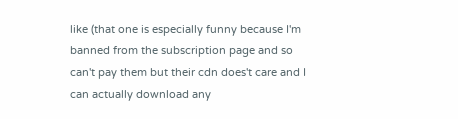like (that one is especially funny because I'm banned from the subscription page and so can't pay them but their cdn does't care and I can actually download any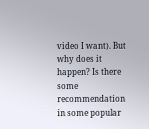video I want). But why does it happen? Is there some recommendation in some popular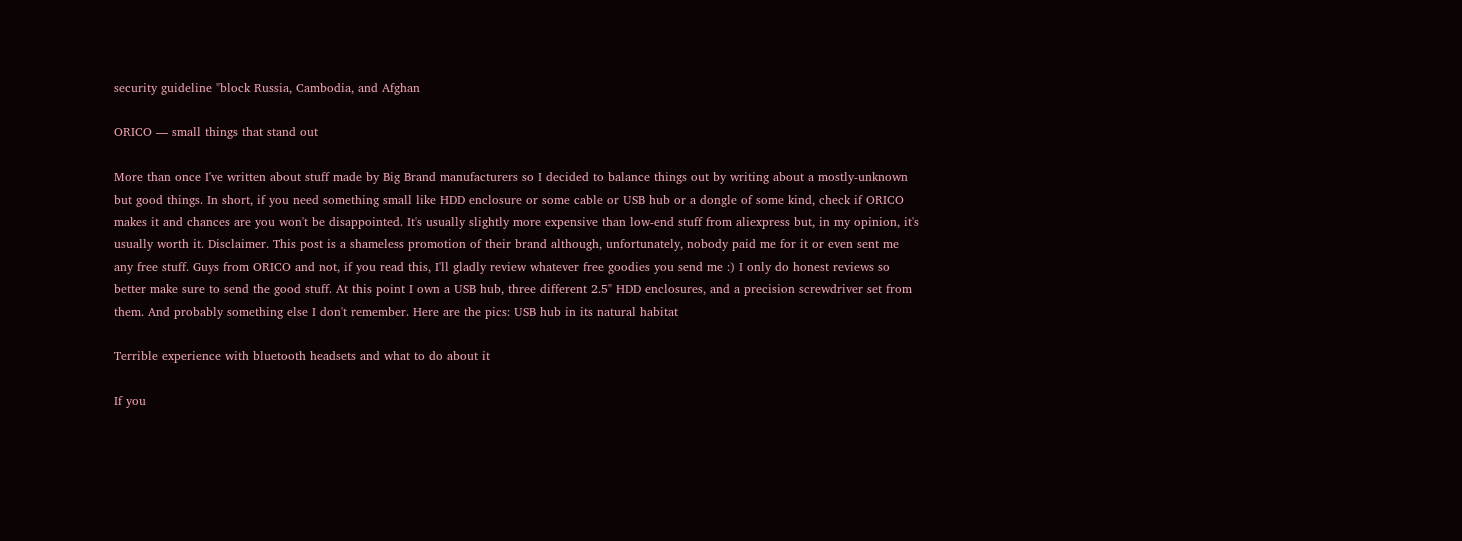security guideline "block Russia, Cambodia, and Afghan

ORICO — small things that stand out

More than once I've written about stuff made by Big Brand manufacturers so I decided to balance things out by writing about a mostly-unknown but good things. In short, if you need something small like HDD enclosure or some cable or USB hub or a dongle of some kind, check if ORICO makes it and chances are you won't be disappointed. It's usually slightly more expensive than low-end stuff from aliexpress but, in my opinion, it's usually worth it. Disclaimer. This post is a shameless promotion of their brand although, unfortunately, nobody paid me for it or even sent me any free stuff. Guys from ORICO and not, if you read this, I'll gladly review whatever free goodies you send me :) I only do honest reviews so better make sure to send the good stuff. At this point I own a USB hub, three different 2.5" HDD enclosures, and a precision screwdriver set from them. And probably something else I don't remember. Here are the pics: USB hub in its natural habitat

Terrible experience with bluetooth headsets and what to do about it

If you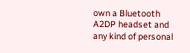own a Bluetooth A2DP headset and any kind of personal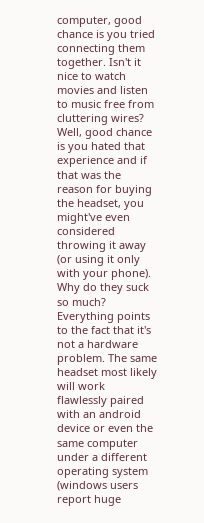computer, good chance is you tried connecting them together. Isn't it nice to watch movies and listen to music free from cluttering wires? Well, good chance is you hated that experience and if that was the reason for buying the headset, you might've even considered throwing it away (or using it only with your phone). Why do they suck so much? Everything points to the fact that it's not a hardware problem. The same headset most likely will work flawlessly paired with an android device or even the same computer under a different operating system (windows users report huge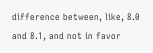difference between, like, 8.0 and 8.1, and not in favor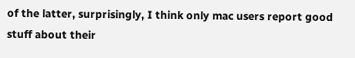of the latter, surprisingly, I think only mac users report good stuff about their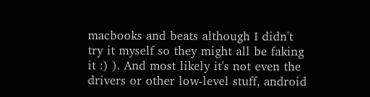macbooks and beats although I didn't try it myself so they might all be faking it :) ). And most likely it's not even the drivers or other low-level stuff, android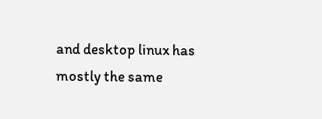and desktop linux has mostly the same